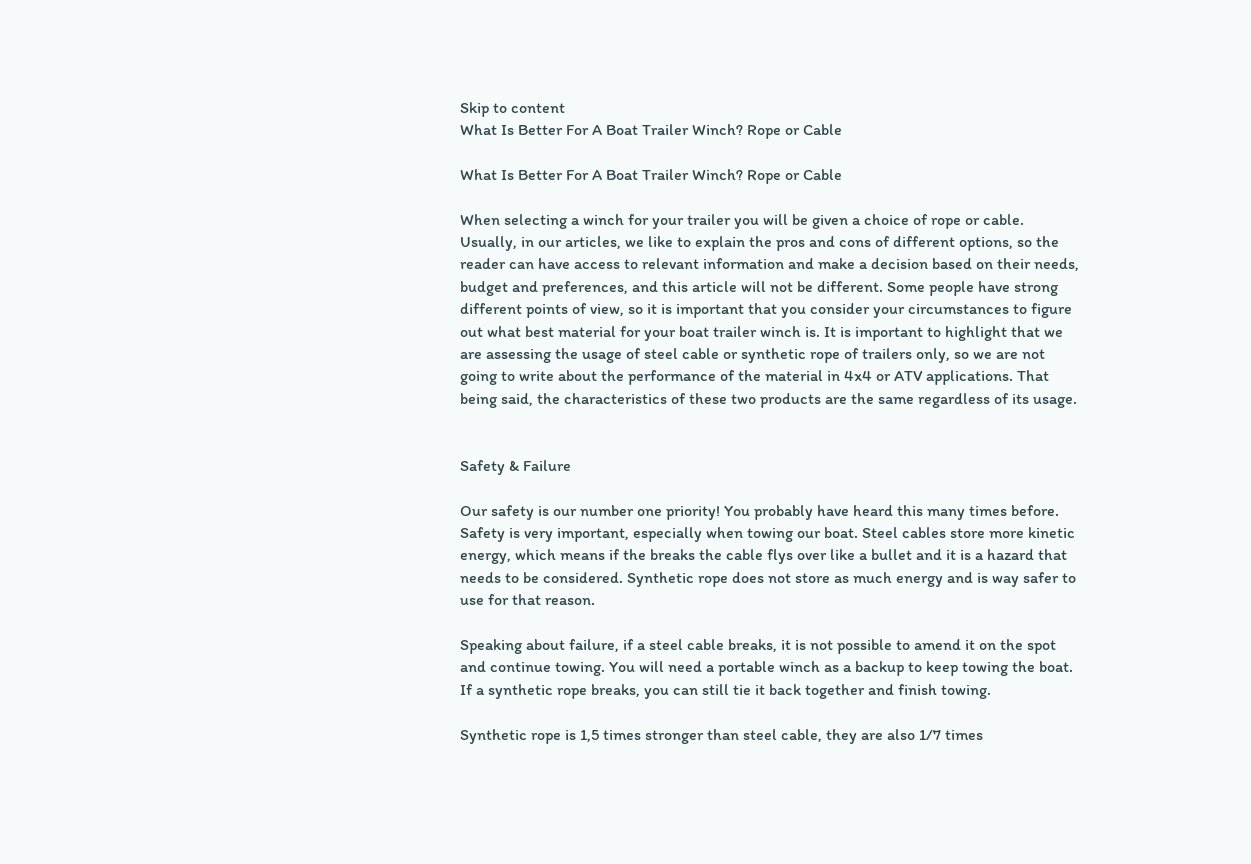Skip to content
What Is Better For A Boat Trailer Winch? Rope or Cable

What Is Better For A Boat Trailer Winch? Rope or Cable

When selecting a winch for your trailer you will be given a choice of rope or cable. Usually, in our articles, we like to explain the pros and cons of different options, so the reader can have access to relevant information and make a decision based on their needs, budget and preferences, and this article will not be different. Some people have strong different points of view, so it is important that you consider your circumstances to figure out what best material for your boat trailer winch is. It is important to highlight that we are assessing the usage of steel cable or synthetic rope of trailers only, so we are not going to write about the performance of the material in 4x4 or ATV applications. That being said, the characteristics of these two products are the same regardless of its usage.


Safety & Failure

Our safety is our number one priority! You probably have heard this many times before. Safety is very important, especially when towing our boat. Steel cables store more kinetic energy, which means if the breaks the cable flys over like a bullet and it is a hazard that needs to be considered. Synthetic rope does not store as much energy and is way safer to use for that reason.

Speaking about failure, if a steel cable breaks, it is not possible to amend it on the spot and continue towing. You will need a portable winch as a backup to keep towing the boat. If a synthetic rope breaks, you can still tie it back together and finish towing.

Synthetic rope is 1,5 times stronger than steel cable, they are also 1/7 times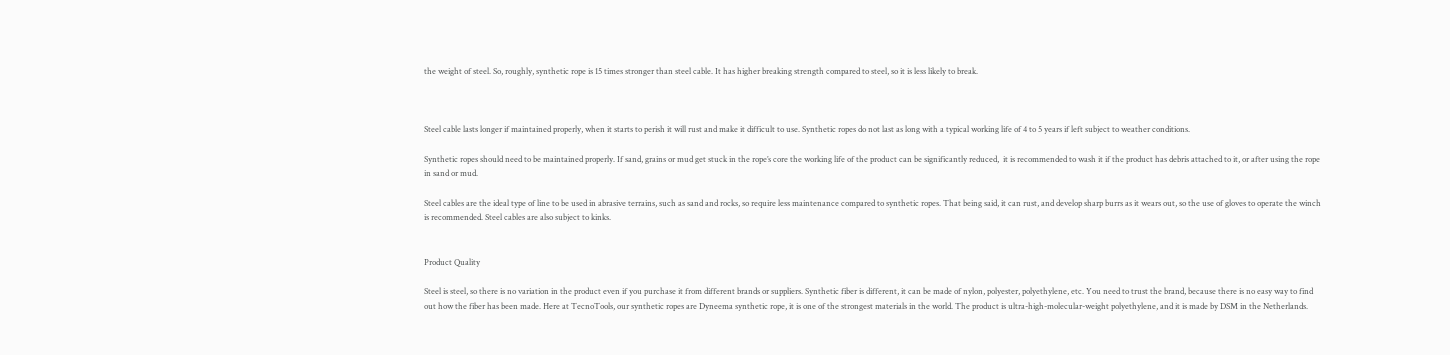the weight of steel. So, roughly, synthetic rope is 15 times stronger than steel cable. It has higher breaking strength compared to steel, so it is less likely to break.



Steel cable lasts longer if maintained properly, when it starts to perish it will rust and make it difficult to use. Synthetic ropes do not last as long with a typical working life of 4 to 5 years if left subject to weather conditions.

Synthetic ropes should need to be maintained properly. If sand, grains or mud get stuck in the rope’s core the working life of the product can be significantly reduced,  it is recommended to wash it if the product has debris attached to it, or after using the rope in sand or mud.

Steel cables are the ideal type of line to be used in abrasive terrains, such as sand and rocks, so require less maintenance compared to synthetic ropes. That being said, it can rust, and develop sharp burrs as it wears out, so the use of gloves to operate the winch is recommended. Steel cables are also subject to kinks.


Product Quality

Steel is steel, so there is no variation in the product even if you purchase it from different brands or suppliers. Synthetic fiber is different, it can be made of nylon, polyester, polyethylene, etc. You need to trust the brand, because there is no easy way to find out how the fiber has been made. Here at TecnoTools, our synthetic ropes are Dyneema synthetic rope, it is one of the strongest materials in the world. The product is ultra-high-molecular-weight polyethylene, and it is made by DSM in the Netherlands.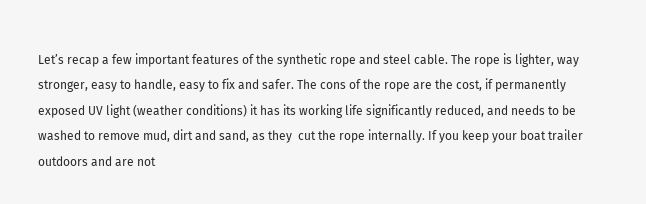Let’s recap a few important features of the synthetic rope and steel cable. The rope is lighter, way stronger, easy to handle, easy to fix and safer. The cons of the rope are the cost, if permanently exposed UV light (weather conditions) it has its working life significantly reduced, and needs to be washed to remove mud, dirt and sand, as they  cut the rope internally. If you keep your boat trailer outdoors and are not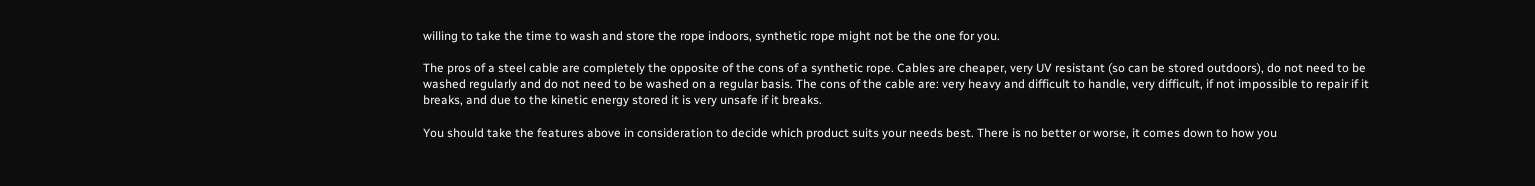willing to take the time to wash and store the rope indoors, synthetic rope might not be the one for you.

The pros of a steel cable are completely the opposite of the cons of a synthetic rope. Cables are cheaper, very UV resistant (so can be stored outdoors), do not need to be washed regularly and do not need to be washed on a regular basis. The cons of the cable are: very heavy and difficult to handle, very difficult, if not impossible to repair if it breaks, and due to the kinetic energy stored it is very unsafe if it breaks.

You should take the features above in consideration to decide which product suits your needs best. There is no better or worse, it comes down to how you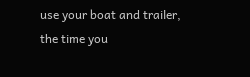use your boat and trailer, the time you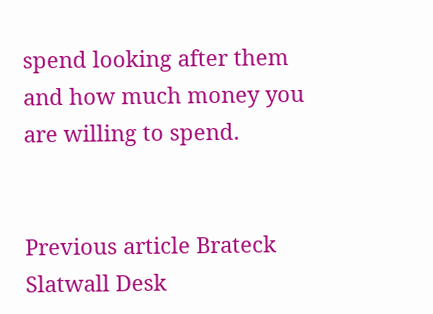spend looking after them and how much money you are willing to spend.


Previous article Brateck Slatwall Desk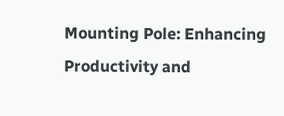Mounting Pole: Enhancing Productivity and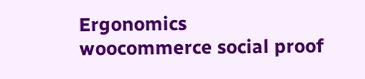Ergonomics
woocommerce social proof